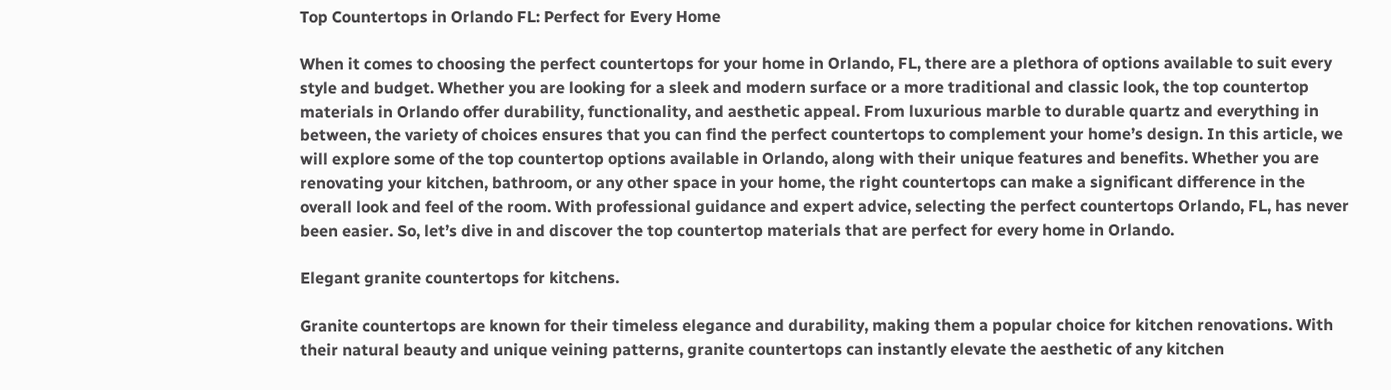Top Countertops in Orlando FL: Perfect for Every Home

When it comes to choosing the perfect countertops for your home in Orlando, FL, there are a plethora of options available to suit every style and budget. Whether you are looking for a sleek and modern surface or a more traditional and classic look, the top countertop materials in Orlando offer durability, functionality, and aesthetic appeal. From luxurious marble to durable quartz and everything in between, the variety of choices ensures that you can find the perfect countertops to complement your home’s design. In this article, we will explore some of the top countertop options available in Orlando, along with their unique features and benefits. Whether you are renovating your kitchen, bathroom, or any other space in your home, the right countertops can make a significant difference in the overall look and feel of the room. With professional guidance and expert advice, selecting the perfect countertops Orlando, FL, has never been easier. So, let’s dive in and discover the top countertop materials that are perfect for every home in Orlando.

Elegant granite countertops for kitchens.

Granite countertops are known for their timeless elegance and durability, making them a popular choice for kitchen renovations. With their natural beauty and unique veining patterns, granite countertops can instantly elevate the aesthetic of any kitchen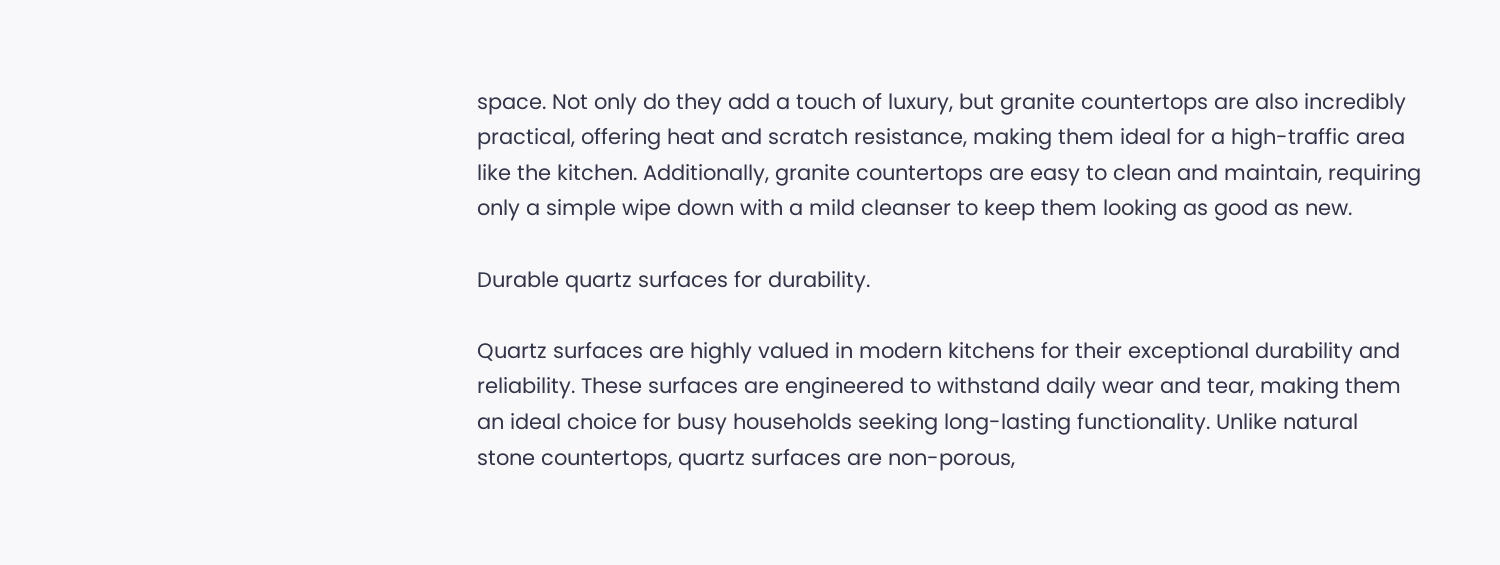space. Not only do they add a touch of luxury, but granite countertops are also incredibly practical, offering heat and scratch resistance, making them ideal for a high-traffic area like the kitchen. Additionally, granite countertops are easy to clean and maintain, requiring only a simple wipe down with a mild cleanser to keep them looking as good as new.

Durable quartz surfaces for durability.

Quartz surfaces are highly valued in modern kitchens for their exceptional durability and reliability. These surfaces are engineered to withstand daily wear and tear, making them an ideal choice for busy households seeking long-lasting functionality. Unlike natural stone countertops, quartz surfaces are non-porous,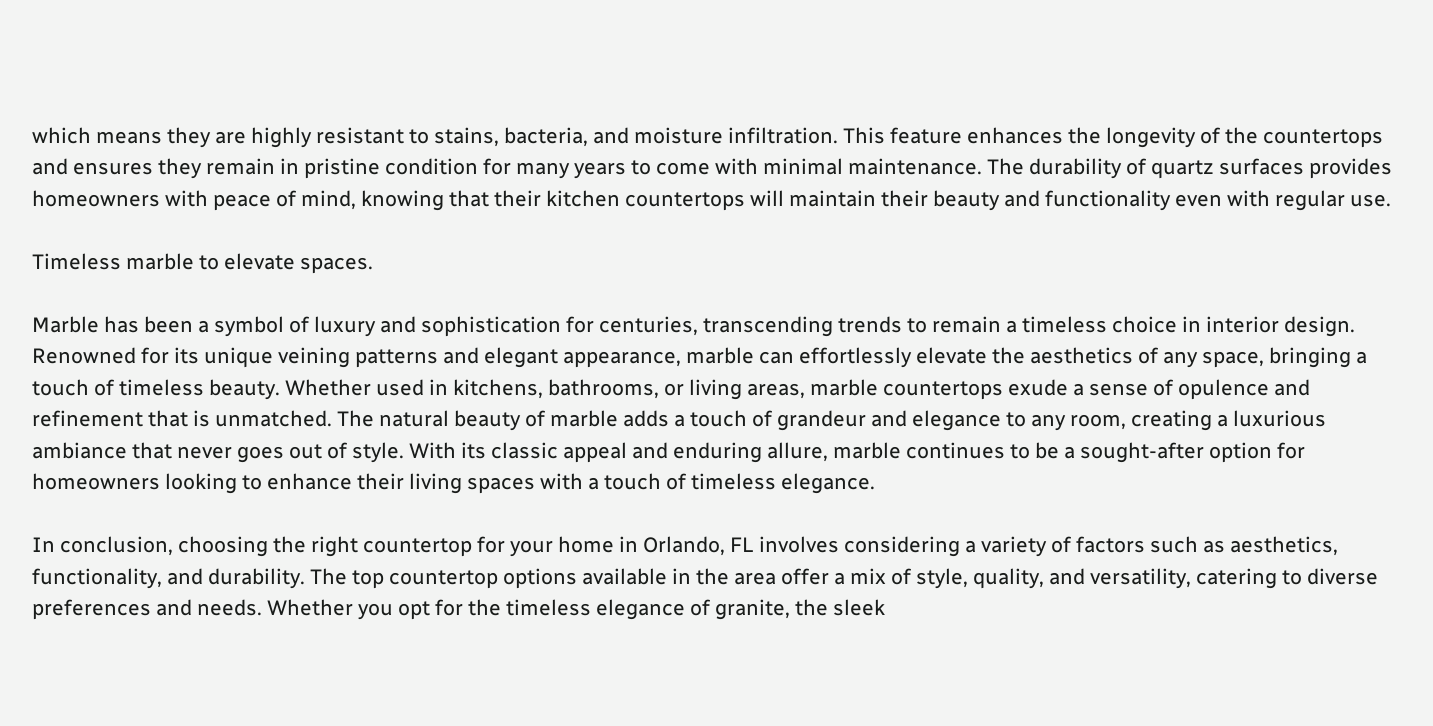which means they are highly resistant to stains, bacteria, and moisture infiltration. This feature enhances the longevity of the countertops and ensures they remain in pristine condition for many years to come with minimal maintenance. The durability of quartz surfaces provides homeowners with peace of mind, knowing that their kitchen countertops will maintain their beauty and functionality even with regular use.

Timeless marble to elevate spaces.

Marble has been a symbol of luxury and sophistication for centuries, transcending trends to remain a timeless choice in interior design. Renowned for its unique veining patterns and elegant appearance, marble can effortlessly elevate the aesthetics of any space, bringing a touch of timeless beauty. Whether used in kitchens, bathrooms, or living areas, marble countertops exude a sense of opulence and refinement that is unmatched. The natural beauty of marble adds a touch of grandeur and elegance to any room, creating a luxurious ambiance that never goes out of style. With its classic appeal and enduring allure, marble continues to be a sought-after option for homeowners looking to enhance their living spaces with a touch of timeless elegance.

In conclusion, choosing the right countertop for your home in Orlando, FL involves considering a variety of factors such as aesthetics, functionality, and durability. The top countertop options available in the area offer a mix of style, quality, and versatility, catering to diverse preferences and needs. Whether you opt for the timeless elegance of granite, the sleek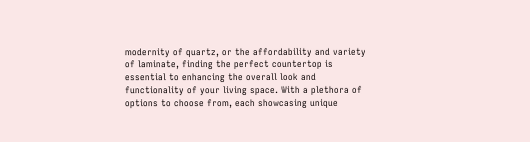modernity of quartz, or the affordability and variety of laminate, finding the perfect countertop is essential to enhancing the overall look and functionality of your living space. With a plethora of options to choose from, each showcasing unique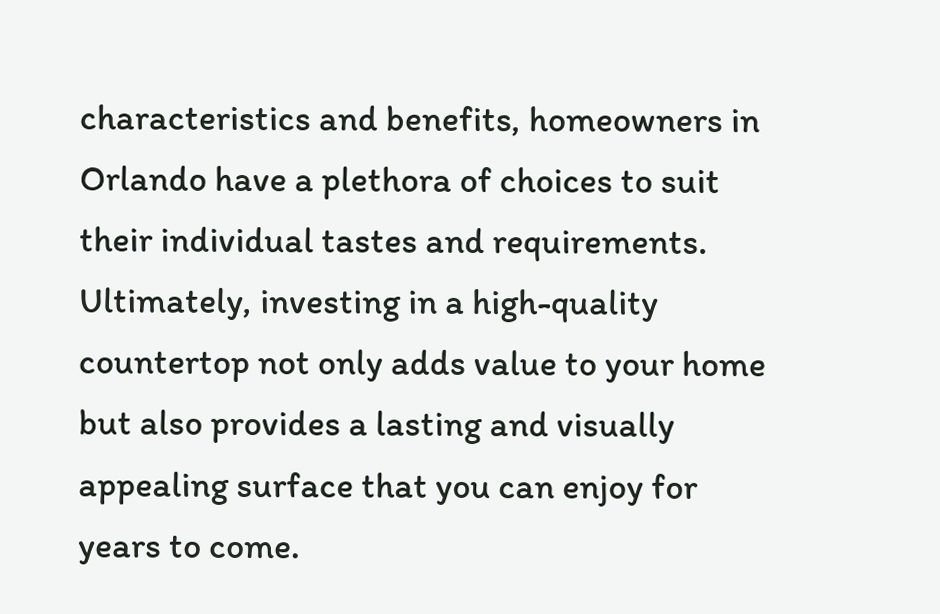characteristics and benefits, homeowners in Orlando have a plethora of choices to suit their individual tastes and requirements. Ultimately, investing in a high-quality countertop not only adds value to your home but also provides a lasting and visually appealing surface that you can enjoy for years to come.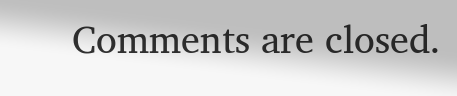Comments are closed.